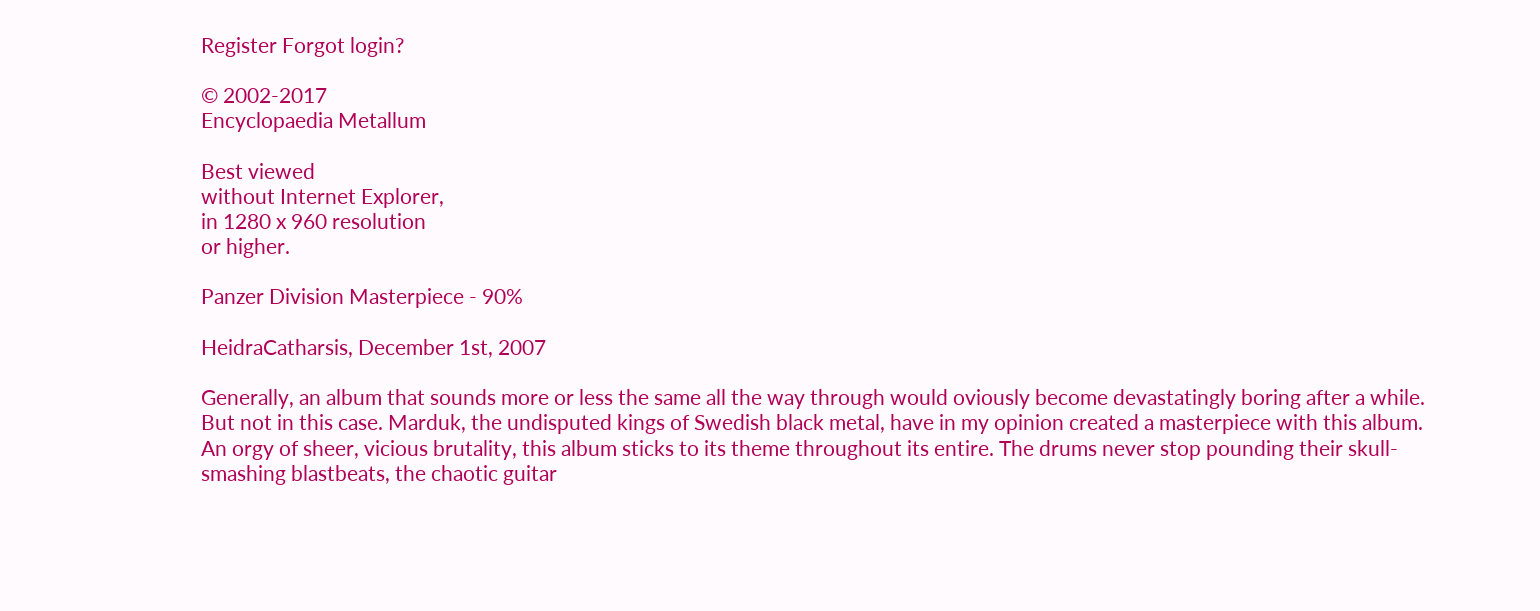Register Forgot login?

© 2002-2017
Encyclopaedia Metallum

Best viewed
without Internet Explorer,
in 1280 x 960 resolution
or higher.

Panzer Division Masterpiece - 90%

HeidraCatharsis, December 1st, 2007

Generally, an album that sounds more or less the same all the way through would oviously become devastatingly boring after a while. But not in this case. Marduk, the undisputed kings of Swedish black metal, have in my opinion created a masterpiece with this album. An orgy of sheer, vicious brutality, this album sticks to its theme throughout its entire. The drums never stop pounding their skull-smashing blastbeats, the chaotic guitar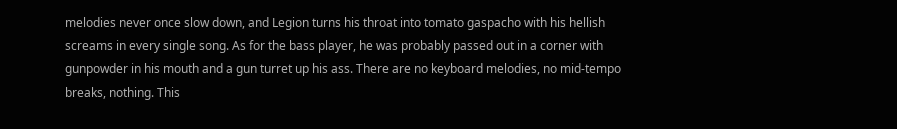melodies never once slow down, and Legion turns his throat into tomato gaspacho with his hellish screams in every single song. As for the bass player, he was probably passed out in a corner with gunpowder in his mouth and a gun turret up his ass. There are no keyboard melodies, no mid-tempo breaks, nothing. This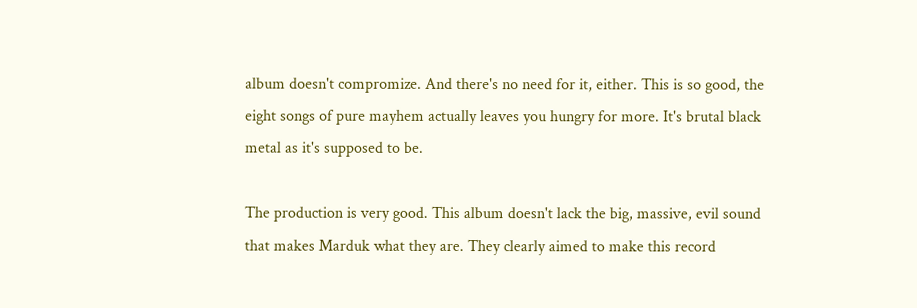album doesn't compromize. And there's no need for it, either. This is so good, the eight songs of pure mayhem actually leaves you hungry for more. It's brutal black metal as it's supposed to be.

The production is very good. This album doesn't lack the big, massive, evil sound that makes Marduk what they are. They clearly aimed to make this record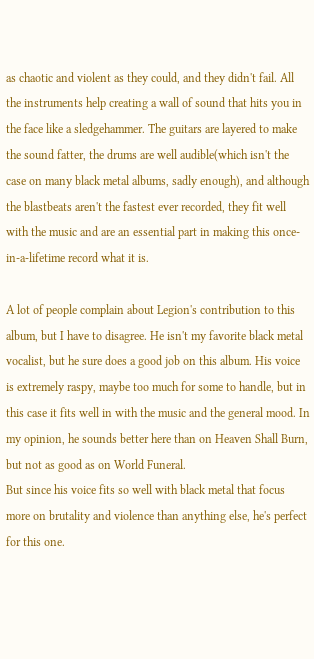as chaotic and violent as they could, and they didn't fail. All the instruments help creating a wall of sound that hits you in the face like a sledgehammer. The guitars are layered to make the sound fatter, the drums are well audible(which isn't the case on many black metal albums, sadly enough), and although the blastbeats aren't the fastest ever recorded, they fit well with the music and are an essential part in making this once-in-a-lifetime record what it is.

A lot of people complain about Legion's contribution to this album, but I have to disagree. He isn't my favorite black metal vocalist, but he sure does a good job on this album. His voice is extremely raspy, maybe too much for some to handle, but in this case it fits well in with the music and the general mood. In my opinion, he sounds better here than on Heaven Shall Burn, but not as good as on World Funeral.
But since his voice fits so well with black metal that focus more on brutality and violence than anything else, he's perfect for this one.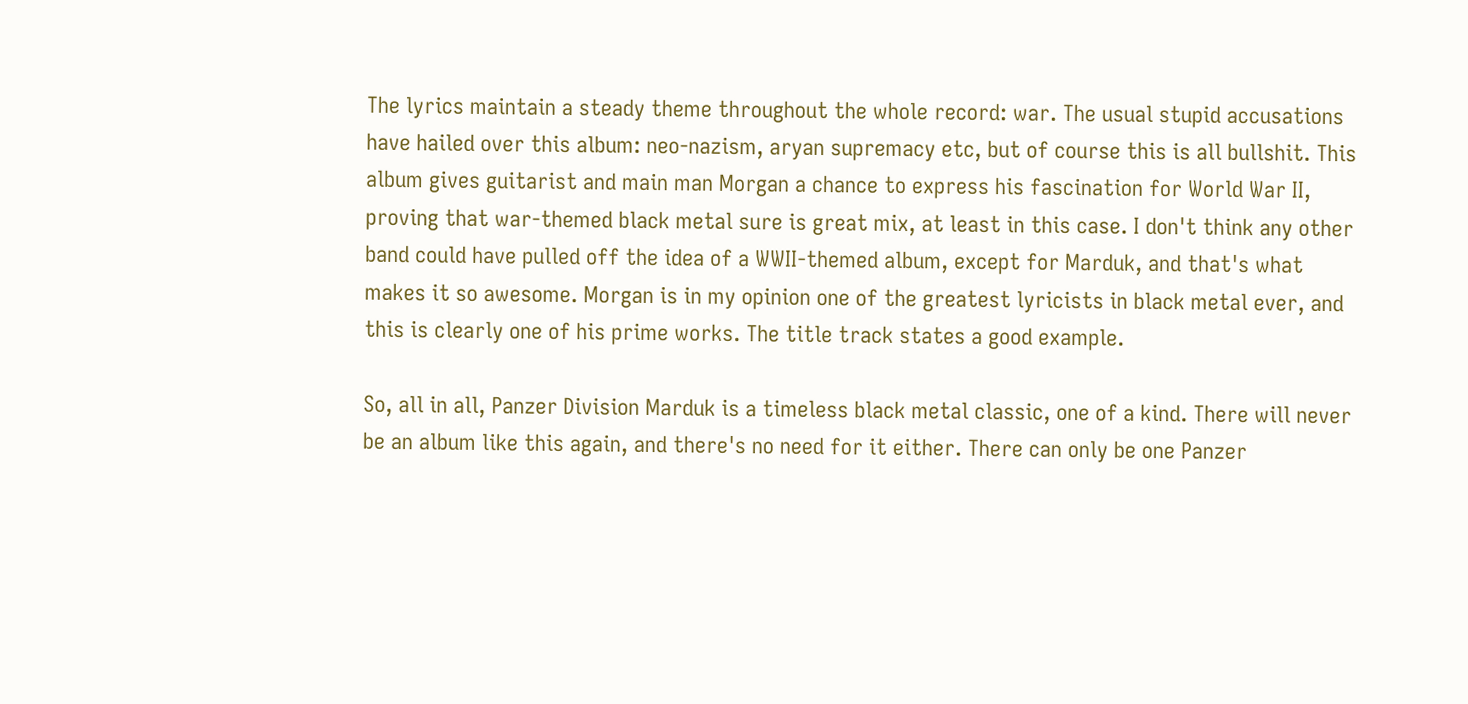The lyrics maintain a steady theme throughout the whole record: war. The usual stupid accusations have hailed over this album: neo-nazism, aryan supremacy etc, but of course this is all bullshit. This album gives guitarist and main man Morgan a chance to express his fascination for World War II, proving that war-themed black metal sure is great mix, at least in this case. I don't think any other band could have pulled off the idea of a WWII-themed album, except for Marduk, and that's what makes it so awesome. Morgan is in my opinion one of the greatest lyricists in black metal ever, and this is clearly one of his prime works. The title track states a good example.

So, all in all, Panzer Division Marduk is a timeless black metal classic, one of a kind. There will never be an album like this again, and there's no need for it either. There can only be one Panzer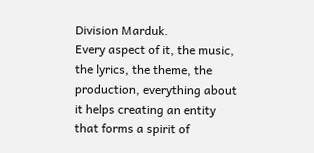Division Marduk.
Every aspect of it, the music, the lyrics, the theme, the production, everything about it helps creating an entity that forms a spirit of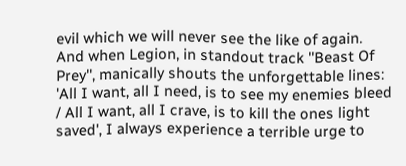evil which we will never see the like of again.
And when Legion, in standout track ''Beast Of Prey'', manically shouts the unforgettable lines: 'All I want, all I need, is to see my enemies bleed / All I want, all I crave, is to kill the ones light saved', I always experience a terrible urge to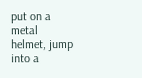put on a metal helmet, jump into a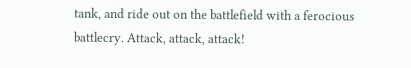tank, and ride out on the battlefield with a ferocious battlecry. Attack, attack, attack!